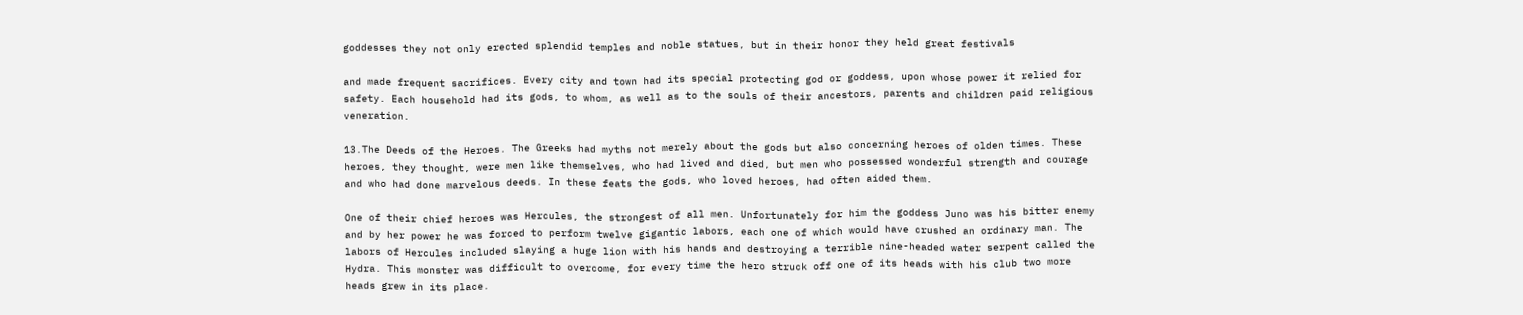goddesses they not only erected splendid temples and noble statues, but in their honor they held great festivals

and made frequent sacrifices. Every city and town had its special protecting god or goddess, upon whose power it relied for safety. Each household had its gods, to whom, as well as to the souls of their ancestors, parents and children paid religious veneration.

13.The Deeds of the Heroes. The Greeks had myths not merely about the gods but also concerning heroes of olden times. These heroes, they thought, were men like themselves, who had lived and died, but men who possessed wonderful strength and courage and who had done marvelous deeds. In these feats the gods, who loved heroes, had often aided them.

One of their chief heroes was Hercules, the strongest of all men. Unfortunately for him the goddess Juno was his bitter enemy and by her power he was forced to perform twelve gigantic labors, each one of which would have crushed an ordinary man. The labors of Hercules included slaying a huge lion with his hands and destroying a terrible nine-headed water serpent called the Hydra. This monster was difficult to overcome, for every time the hero struck off one of its heads with his club two more heads grew in its place.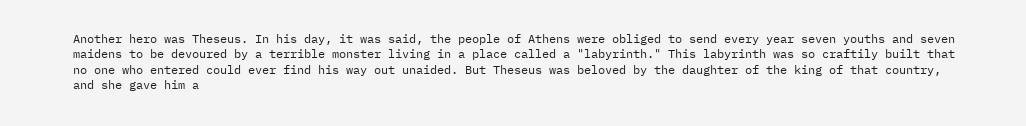Another hero was Theseus. In his day, it was said, the people of Athens were obliged to send every year seven youths and seven maidens to be devoured by a terrible monster living in a place called a "labyrinth." This labyrinth was so craftily built that no one who entered could ever find his way out unaided. But Theseus was beloved by the daughter of the king of that country, and she gave him a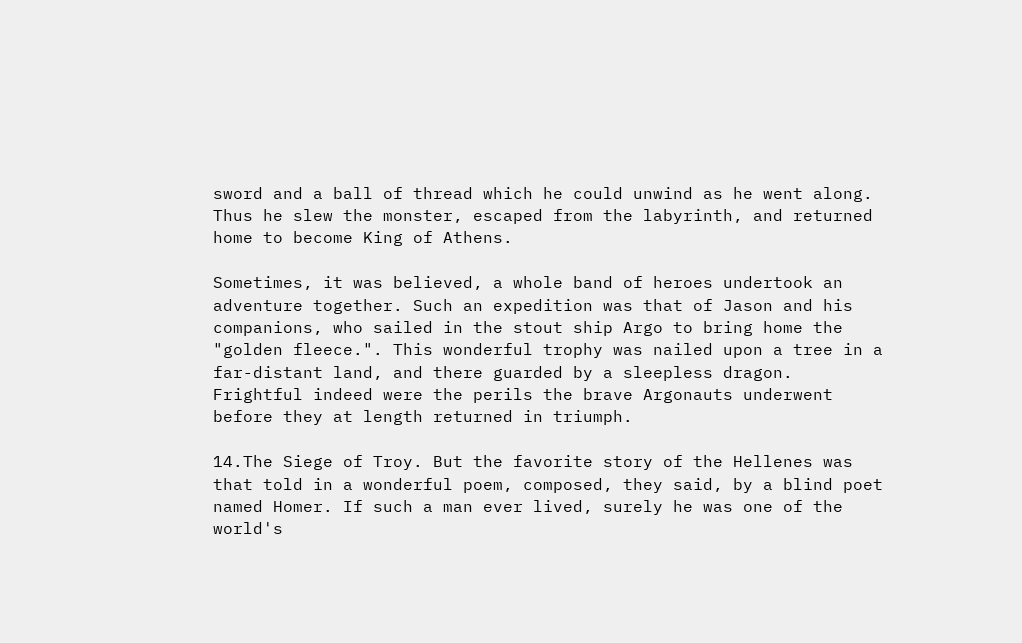sword and a ball of thread which he could unwind as he went along. Thus he slew the monster, escaped from the labyrinth, and returned home to become King of Athens.

Sometimes, it was believed, a whole band of heroes undertook an adventure together. Such an expedition was that of Jason and his companions, who sailed in the stout ship Argo to bring home the "golden fleece.". This wonderful trophy was nailed upon a tree in a far-distant land, and there guarded by a sleepless dragon. Frightful indeed were the perils the brave Argonauts underwent before they at length returned in triumph.

14.The Siege of Troy. But the favorite story of the Hellenes was that told in a wonderful poem, composed, they said, by a blind poet named Homer. If such a man ever lived, surely he was one of the world's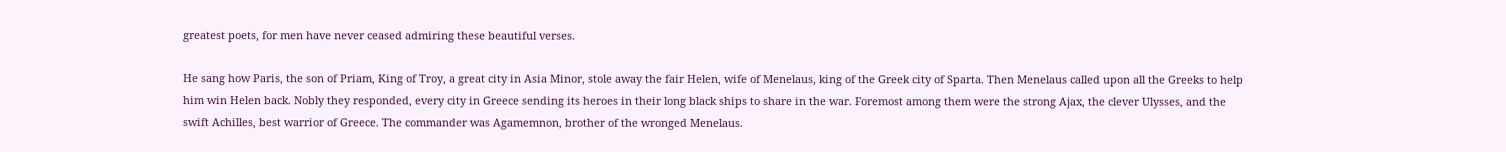greatest poets, for men have never ceased admiring these beautiful verses.

He sang how Paris, the son of Priam, King of Troy, a great city in Asia Minor, stole away the fair Helen, wife of Menelaus, king of the Greek city of Sparta. Then Menelaus called upon all the Greeks to help him win Helen back. Nobly they responded, every city in Greece sending its heroes in their long black ships to share in the war. Foremost among them were the strong Ajax, the clever Ulysses, and the swift Achilles, best warrior of Greece. The commander was Agamemnon, brother of the wronged Menelaus.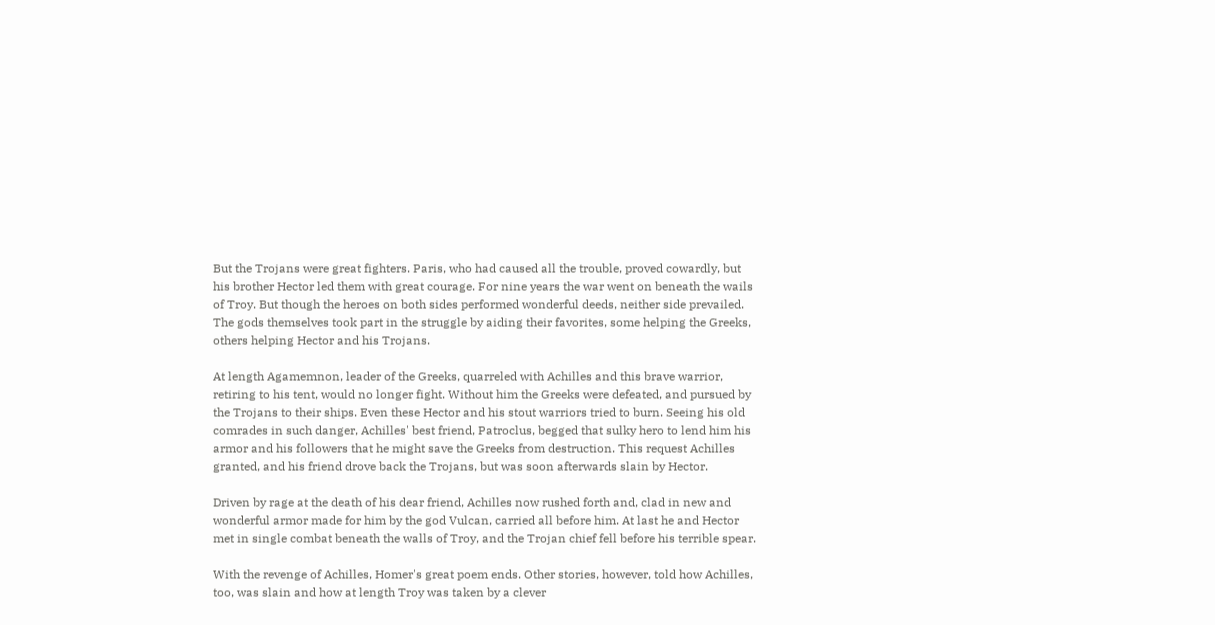But the Trojans were great fighters. Paris, who had caused all the trouble, proved cowardly, but his brother Hector led them with great courage. For nine years the war went on beneath the wails of Troy. But though the heroes on both sides performed wonderful deeds, neither side prevailed. The gods themselves took part in the struggle by aiding their favorites, some helping the Greeks, others helping Hector and his Trojans.

At length Agamemnon, leader of the Greeks, quarreled with Achilles and this brave warrior, retiring to his tent, would no longer fight. Without him the Greeks were defeated, and pursued by the Trojans to their ships. Even these Hector and his stout warriors tried to burn. Seeing his old comrades in such danger, Achilles' best friend, Patroclus, begged that sulky hero to lend him his armor and his followers that he might save the Greeks from destruction. This request Achilles granted, and his friend drove back the Trojans, but was soon afterwards slain by Hector.

Driven by rage at the death of his dear friend, Achilles now rushed forth and, clad in new and wonderful armor made for him by the god Vulcan, carried all before him. At last he and Hector met in single combat beneath the walls of Troy, and the Trojan chief fell before his terrible spear.

With the revenge of Achilles, Homer's great poem ends. Other stories, however, told how Achilles, too, was slain and how at length Troy was taken by a clever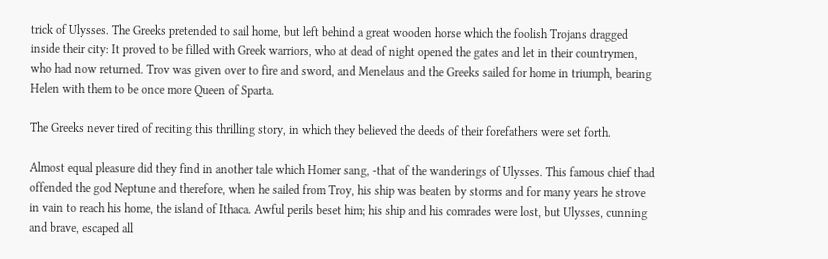trick of Ulysses. The Greeks pretended to sail home, but left behind a great wooden horse which the foolish Trojans dragged inside their city: It proved to be filled with Greek warriors, who at dead of night opened the gates and let in their countrymen, who had now returned. Trov was given over to fire and sword, and Menelaus and the Greeks sailed for home in triumph, bearing Helen with them to be once more Queen of Sparta.

The Greeks never tired of reciting this thrilling story, in which they believed the deeds of their forefathers were set forth.

Almost equal pleasure did they find in another tale which Homer sang, -that of the wanderings of Ulysses. This famous chief thad offended the god Neptune and therefore, when he sailed from Troy, his ship was beaten by storms and for many years he strove in vain to reach his home, the island of Ithaca. Awful perils beset him; his ship and his comrades were lost, but Ulysses, cunning and brave, escaped all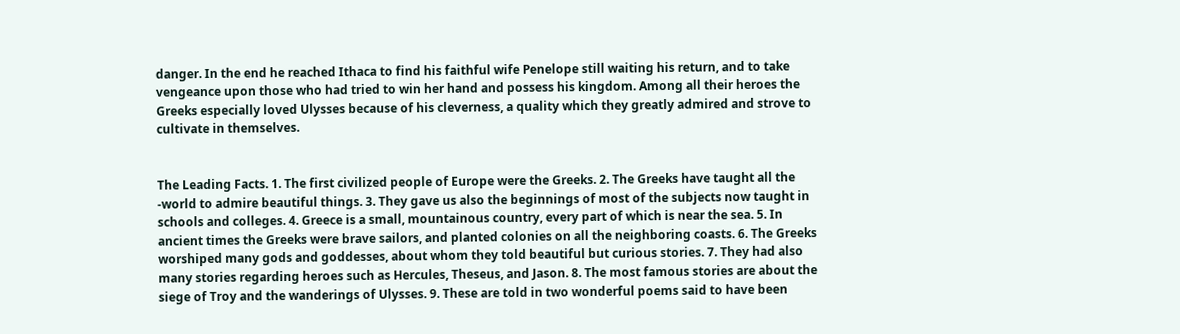danger. In the end he reached Ithaca to find his faithful wife Penelope still waiting his return, and to take vengeance upon those who had tried to win her hand and possess his kingdom. Among all their heroes the Greeks especially loved Ulysses because of his cleverness, a quality which they greatly admired and strove to cultivate in themselves.


The Leading Facts. 1. The first civilized people of Europe were the Greeks. 2. The Greeks have taught all the -world to admire beautiful things. 3. They gave us also the beginnings of most of the subjects now taught in schools and colleges. 4. Greece is a small, mountainous country, every part of which is near the sea. 5. In ancient times the Greeks were brave sailors, and planted colonies on all the neighboring coasts. 6. The Greeks worshiped many gods and goddesses, about whom they told beautiful but curious stories. 7. They had also many stories regarding heroes such as Hercules, Theseus, and Jason. 8. The most famous stories are about the siege of Troy and the wanderings of Ulysses. 9. These are told in two wonderful poems said to have been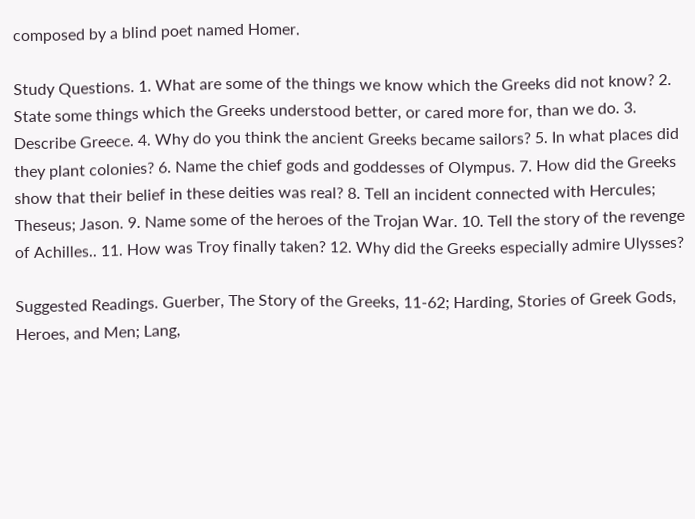composed by a blind poet named Homer.

Study Questions. 1. What are some of the things we know which the Greeks did not know? 2. State some things which the Greeks understood better, or cared more for, than we do. 3. Describe Greece. 4. Why do you think the ancient Greeks became sailors? 5. In what places did they plant colonies? 6. Name the chief gods and goddesses of Olympus. 7. How did the Greeks show that their belief in these deities was real? 8. Tell an incident connected with Hercules; Theseus; Jason. 9. Name some of the heroes of the Trojan War. 10. Tell the story of the revenge of Achilles.. 11. How was Troy finally taken? 12. Why did the Greeks especially admire Ulysses?

Suggested Readings. Guerber, The Story of the Greeks, 11-62; Harding, Stories of Greek Gods, Heroes, and Men; Lang,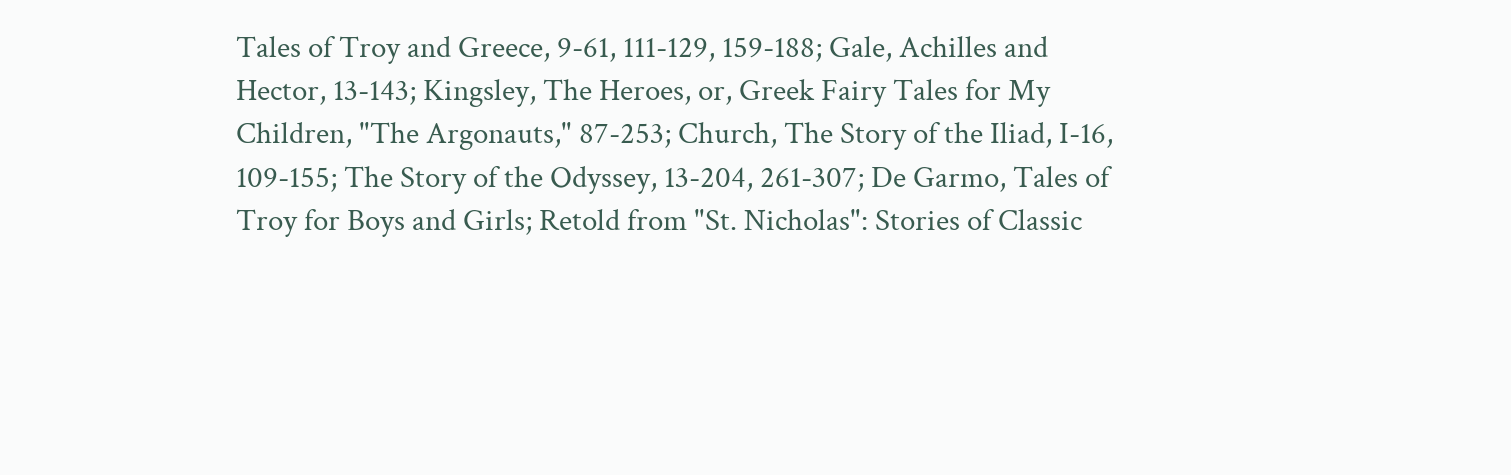Tales of Troy and Greece, 9-61, 111-129, 159-188; Gale, Achilles and Hector, 13-143; Kingsley, The Heroes, or, Greek Fairy Tales for My Children, "The Argonauts," 87-253; Church, The Story of the Iliad, I-16, 109-155; The Story of the Odyssey, 13-204, 261-307; De Garmo, Tales of Troy for Boys and Girls; Retold from "St. Nicholas": Stories of Classic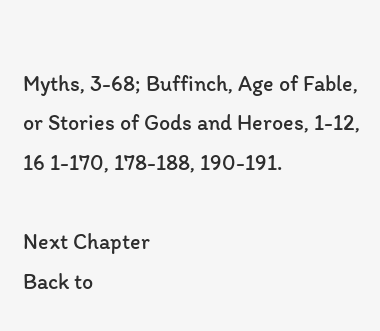Myths, 3-68; Buffinch, Age of Fable, or Stories of Gods and Heroes, 1-12, 16 1-170, 178-188, 190-191.

Next Chapter
Back to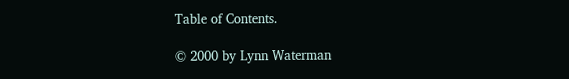Table of Contents.

© 2000 by Lynn Waterman